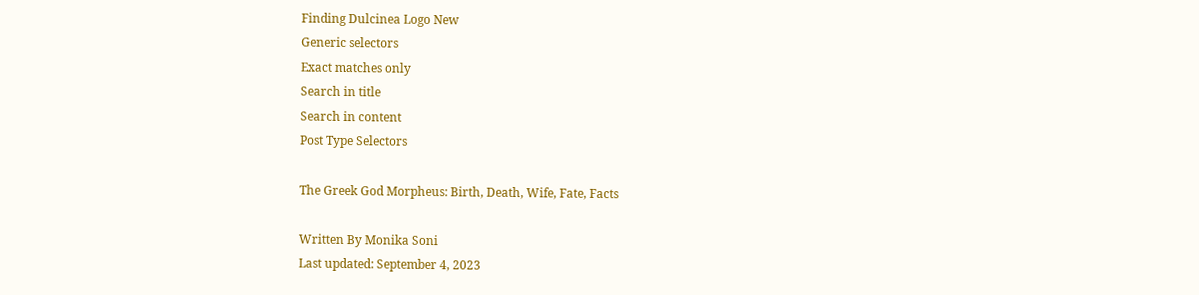Finding Dulcinea Logo New
Generic selectors
Exact matches only
Search in title
Search in content
Post Type Selectors

The Greek God Morpheus: Birth, Death, Wife, Fate, Facts

Written By Monika Soni
Last updated: September 4, 2023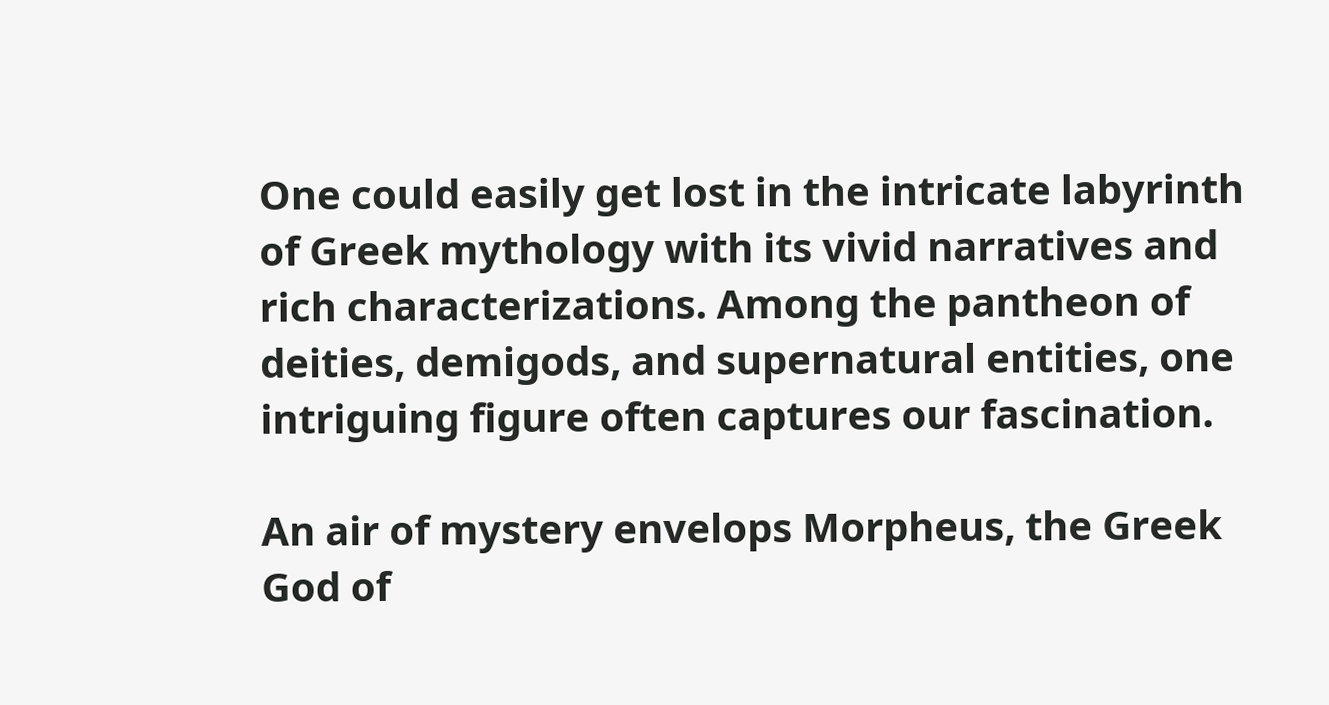One could easily get lost in the intricate labyrinth of Greek mythology with its vivid narratives and rich characterizations. Among the pantheon of deities, demigods, and supernatural entities, one intriguing figure often captures our fascination.

An air of mystery envelops Morpheus, the Greek God of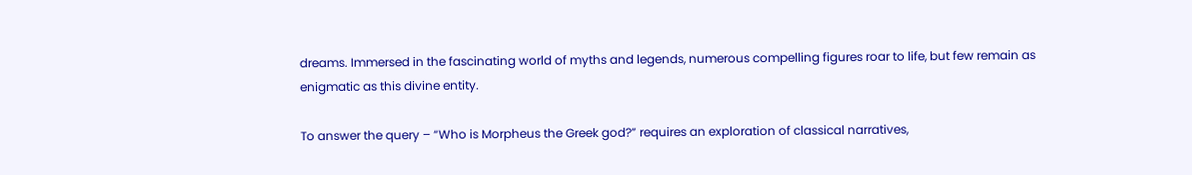dreams. Immersed in the fascinating world of myths and legends, numerous compelling figures roar to life, but few remain as enigmatic as this divine entity.

To answer the query – “Who is Morpheus the Greek god?” requires an exploration of classical narratives,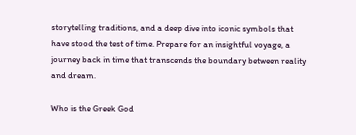storytelling traditions, and a deep dive into iconic symbols that have stood the test of time. Prepare for an insightful voyage, a journey back in time that transcends the boundary between reality and dream.

Who is the Greek God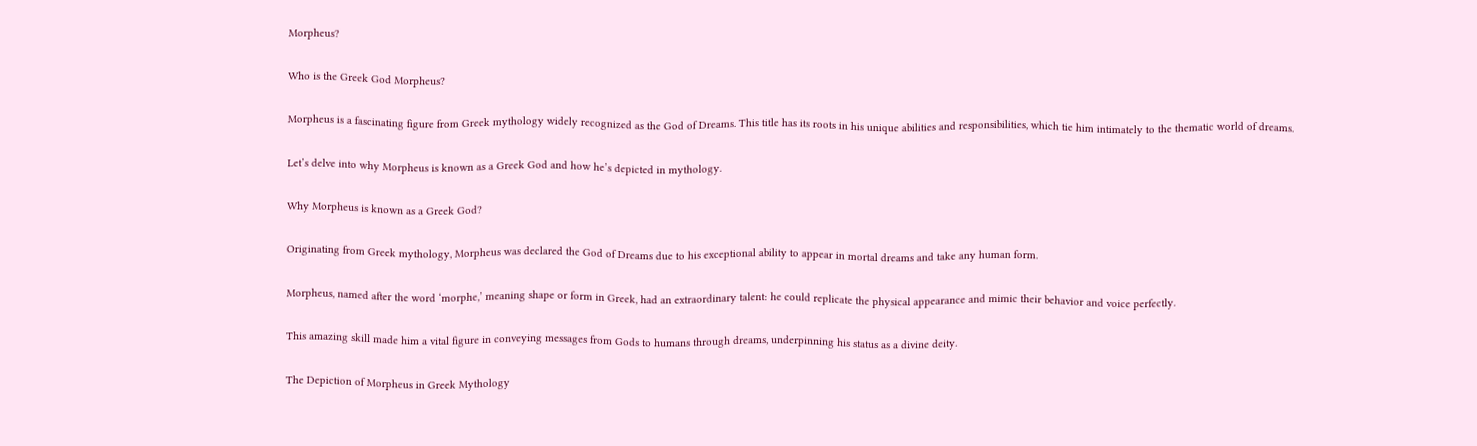Morpheus?

Who is the Greek God Morpheus?

Morpheus is a fascinating figure from Greek mythology widely recognized as the God of Dreams. This title has its roots in his unique abilities and responsibilities, which tie him intimately to the thematic world of dreams.

Let’s delve into why Morpheus is known as a Greek God and how he’s depicted in mythology.

Why Morpheus is known as a Greek God?

Originating from Greek mythology, Morpheus was declared the God of Dreams due to his exceptional ability to appear in mortal dreams and take any human form.

Morpheus, named after the word ‘morphe,’ meaning shape or form in Greek, had an extraordinary talent: he could replicate the physical appearance and mimic their behavior and voice perfectly.

This amazing skill made him a vital figure in conveying messages from Gods to humans through dreams, underpinning his status as a divine deity.

The Depiction of Morpheus in Greek Mythology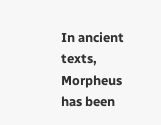In ancient texts, Morpheus has been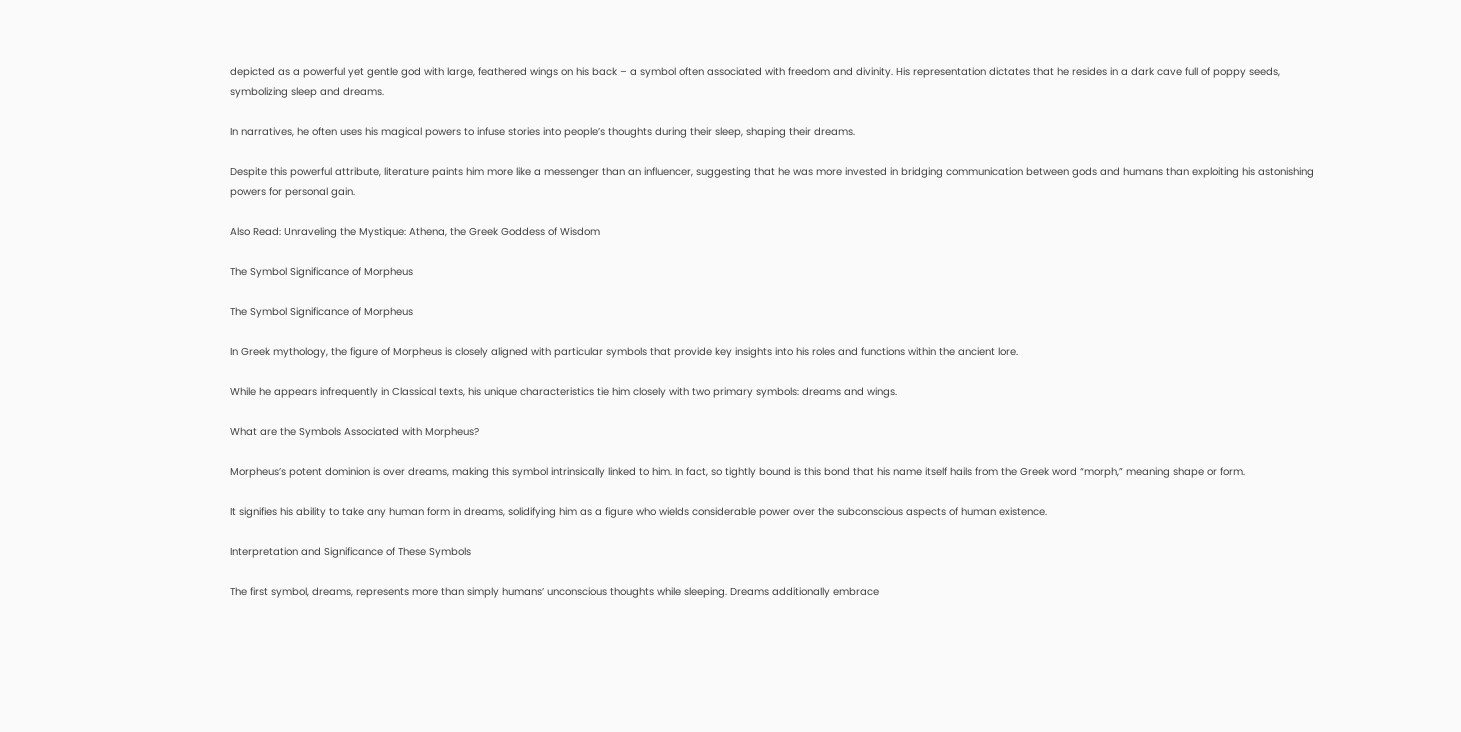depicted as a powerful yet gentle god with large, feathered wings on his back – a symbol often associated with freedom and divinity. His representation dictates that he resides in a dark cave full of poppy seeds, symbolizing sleep and dreams.

In narratives, he often uses his magical powers to infuse stories into people’s thoughts during their sleep, shaping their dreams.

Despite this powerful attribute, literature paints him more like a messenger than an influencer, suggesting that he was more invested in bridging communication between gods and humans than exploiting his astonishing powers for personal gain.

Also Read: Unraveling the Mystique: Athena, the Greek Goddess of Wisdom

The Symbol Significance of Morpheus

The Symbol Significance of Morpheus

In Greek mythology, the figure of Morpheus is closely aligned with particular symbols that provide key insights into his roles and functions within the ancient lore.

While he appears infrequently in Classical texts, his unique characteristics tie him closely with two primary symbols: dreams and wings.

What are the Symbols Associated with Morpheus?

Morpheus’s potent dominion is over dreams, making this symbol intrinsically linked to him. In fact, so tightly bound is this bond that his name itself hails from the Greek word “morph,” meaning shape or form.

It signifies his ability to take any human form in dreams, solidifying him as a figure who wields considerable power over the subconscious aspects of human existence.

Interpretation and Significance of These Symbols

The first symbol, dreams, represents more than simply humans’ unconscious thoughts while sleeping. Dreams additionally embrace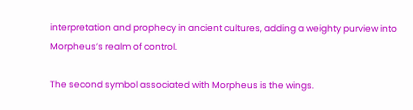interpretation and prophecy in ancient cultures, adding a weighty purview into Morpheus’s realm of control.

The second symbol associated with Morpheus is the wings.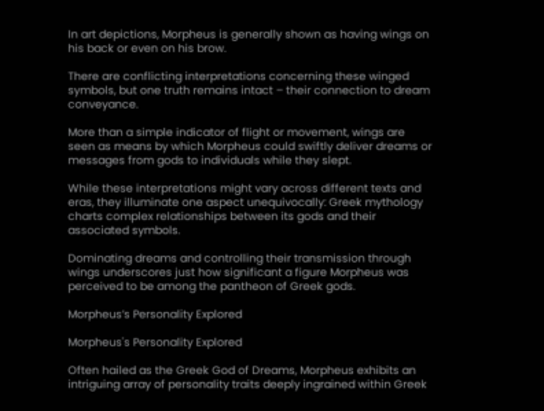In art depictions, Morpheus is generally shown as having wings on his back or even on his brow.

There are conflicting interpretations concerning these winged symbols, but one truth remains intact – their connection to dream conveyance.

More than a simple indicator of flight or movement, wings are seen as means by which Morpheus could swiftly deliver dreams or messages from gods to individuals while they slept.

While these interpretations might vary across different texts and eras, they illuminate one aspect unequivocally: Greek mythology charts complex relationships between its gods and their associated symbols.

Dominating dreams and controlling their transmission through wings underscores just how significant a figure Morpheus was perceived to be among the pantheon of Greek gods.

Morpheus’s Personality Explored

Morpheus's Personality Explored

Often hailed as the Greek God of Dreams, Morpheus exhibits an intriguing array of personality traits deeply ingrained within Greek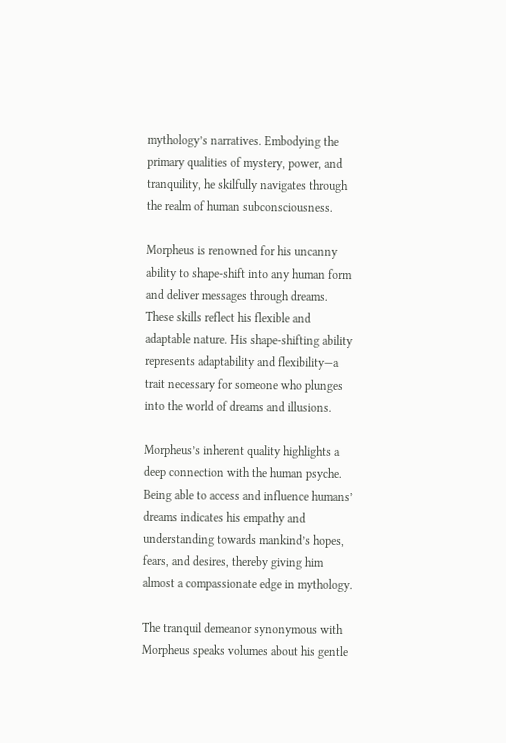mythology’s narratives. Embodying the primary qualities of mystery, power, and tranquility, he skilfully navigates through the realm of human subconsciousness.

Morpheus is renowned for his uncanny ability to shape-shift into any human form and deliver messages through dreams. These skills reflect his flexible and adaptable nature. His shape-shifting ability represents adaptability and flexibility—a trait necessary for someone who plunges into the world of dreams and illusions.

Morpheus’s inherent quality highlights a deep connection with the human psyche. Being able to access and influence humans’ dreams indicates his empathy and understanding towards mankind’s hopes, fears, and desires, thereby giving him almost a compassionate edge in mythology.

The tranquil demeanor synonymous with Morpheus speaks volumes about his gentle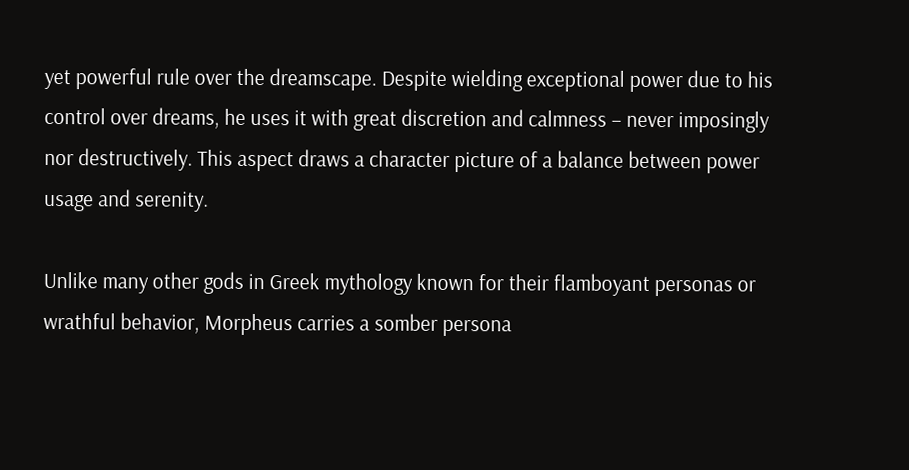yet powerful rule over the dreamscape. Despite wielding exceptional power due to his control over dreams, he uses it with great discretion and calmness – never imposingly nor destructively. This aspect draws a character picture of a balance between power usage and serenity.

Unlike many other gods in Greek mythology known for their flamboyant personas or wrathful behavior, Morpheus carries a somber persona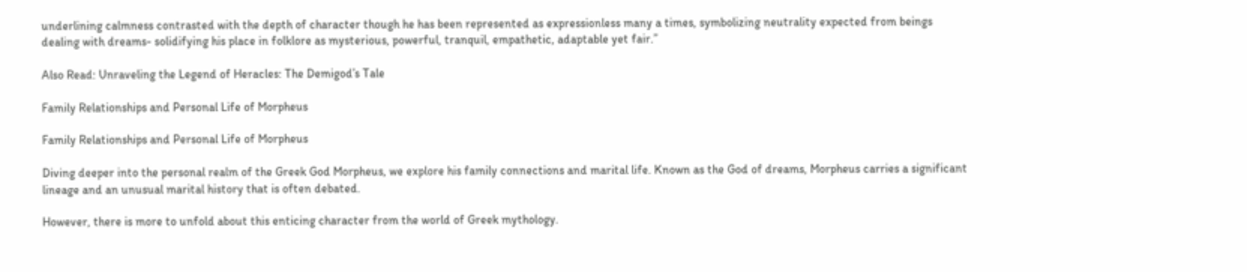underlining calmness contrasted with the depth of character though he has been represented as expressionless many a times, symbolizing neutrality expected from beings dealing with dreams- solidifying his place in folklore as mysterious, powerful, tranquil, empathetic, adaptable yet fair.”

Also Read: Unraveling the Legend of Heracles: The Demigod’s Tale

Family Relationships and Personal Life of Morpheus

Family Relationships and Personal Life of Morpheus

Diving deeper into the personal realm of the Greek God Morpheus, we explore his family connections and marital life. Known as the God of dreams, Morpheus carries a significant lineage and an unusual marital history that is often debated.

However, there is more to unfold about this enticing character from the world of Greek mythology.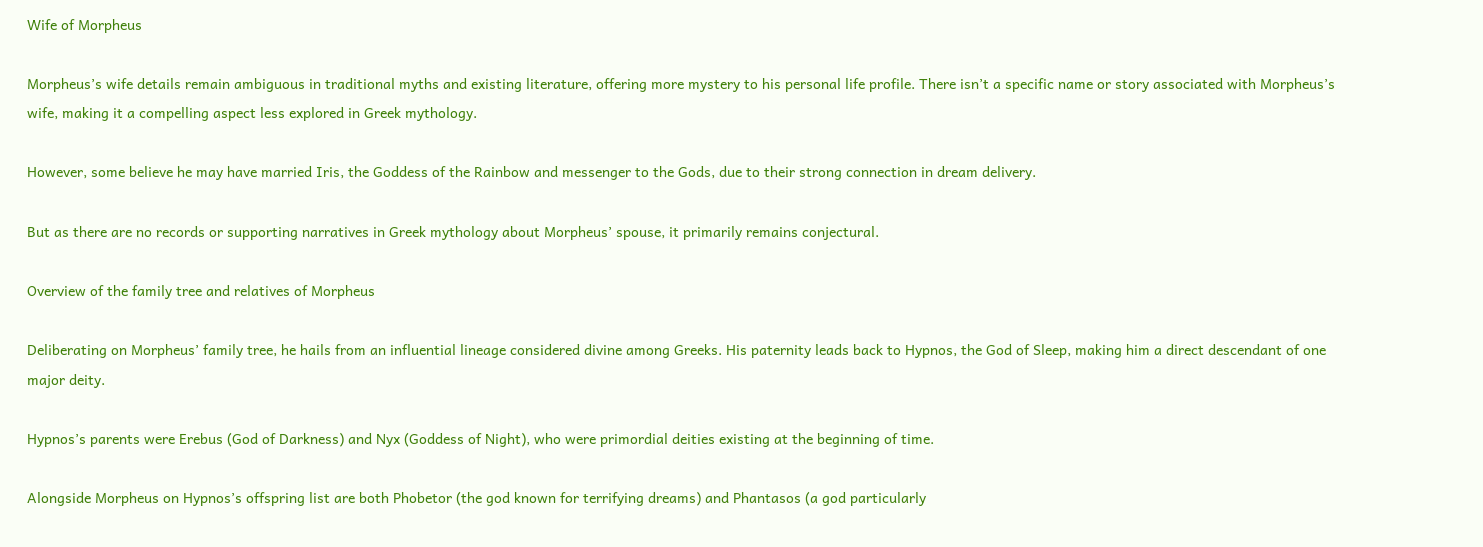Wife of Morpheus

Morpheus’s wife details remain ambiguous in traditional myths and existing literature, offering more mystery to his personal life profile. There isn’t a specific name or story associated with Morpheus’s wife, making it a compelling aspect less explored in Greek mythology.

However, some believe he may have married Iris, the Goddess of the Rainbow and messenger to the Gods, due to their strong connection in dream delivery.

But as there are no records or supporting narratives in Greek mythology about Morpheus’ spouse, it primarily remains conjectural.

Overview of the family tree and relatives of Morpheus

Deliberating on Morpheus’ family tree, he hails from an influential lineage considered divine among Greeks. His paternity leads back to Hypnos, the God of Sleep, making him a direct descendant of one major deity.

Hypnos’s parents were Erebus (God of Darkness) and Nyx (Goddess of Night), who were primordial deities existing at the beginning of time.

Alongside Morpheus on Hypnos’s offspring list are both Phobetor (the god known for terrifying dreams) and Phantasos (a god particularly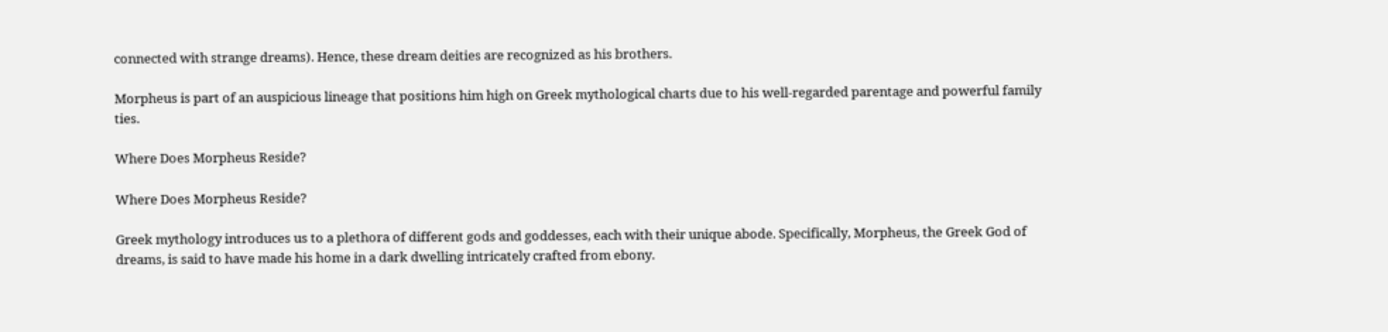connected with strange dreams). Hence, these dream deities are recognized as his brothers.

Morpheus is part of an auspicious lineage that positions him high on Greek mythological charts due to his well-regarded parentage and powerful family ties.

Where Does Morpheus Reside?

Where Does Morpheus Reside?

Greek mythology introduces us to a plethora of different gods and goddesses, each with their unique abode. Specifically, Morpheus, the Greek God of dreams, is said to have made his home in a dark dwelling intricately crafted from ebony.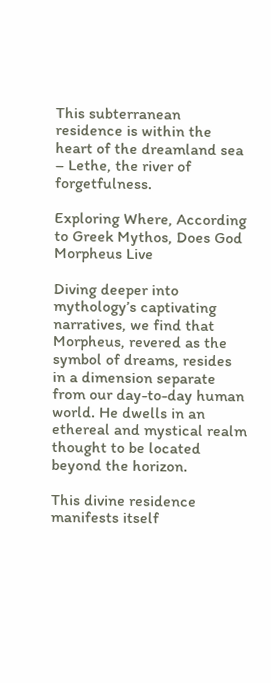This subterranean residence is within the heart of the dreamland sea – Lethe, the river of forgetfulness.

Exploring Where, According to Greek Mythos, Does God Morpheus Live

Diving deeper into mythology’s captivating narratives, we find that Morpheus, revered as the symbol of dreams, resides in a dimension separate from our day-to-day human world. He dwells in an ethereal and mystical realm thought to be located beyond the horizon.

This divine residence manifests itself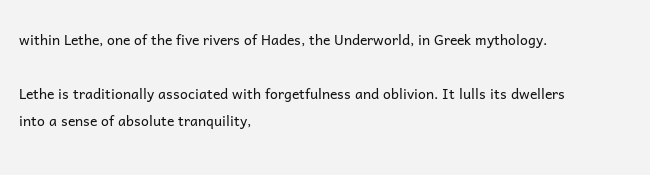within Lethe, one of the five rivers of Hades, the Underworld, in Greek mythology.

Lethe is traditionally associated with forgetfulness and oblivion. It lulls its dwellers into a sense of absolute tranquility,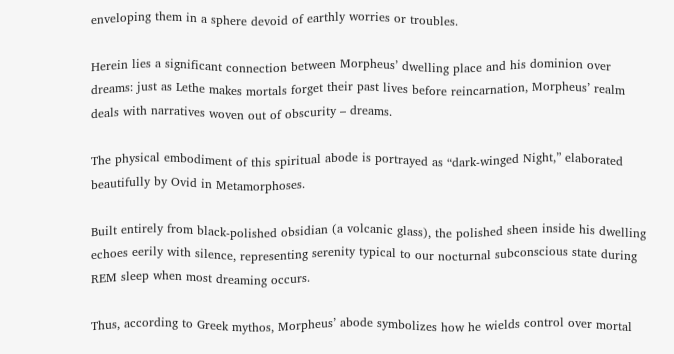enveloping them in a sphere devoid of earthly worries or troubles.

Herein lies a significant connection between Morpheus’ dwelling place and his dominion over dreams: just as Lethe makes mortals forget their past lives before reincarnation, Morpheus’ realm deals with narratives woven out of obscurity – dreams.

The physical embodiment of this spiritual abode is portrayed as “dark-winged Night,” elaborated beautifully by Ovid in Metamorphoses.

Built entirely from black-polished obsidian (a volcanic glass), the polished sheen inside his dwelling echoes eerily with silence, representing serenity typical to our nocturnal subconscious state during REM sleep when most dreaming occurs.

Thus, according to Greek mythos, Morpheus’ abode symbolizes how he wields control over mortal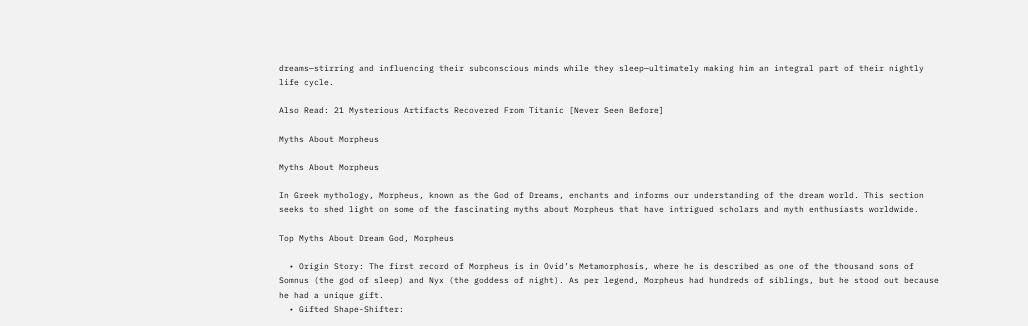dreams—stirring and influencing their subconscious minds while they sleep—ultimately making him an integral part of their nightly life cycle.

Also Read: 21 Mysterious Artifacts Recovered From Titanic [Never Seen Before]

Myths About Morpheus

Myths About Morpheus

In Greek mythology, Morpheus, known as the God of Dreams, enchants and informs our understanding of the dream world. This section seeks to shed light on some of the fascinating myths about Morpheus that have intrigued scholars and myth enthusiasts worldwide.

Top Myths About Dream God, Morpheus

  • Origin Story: The first record of Morpheus is in Ovid’s Metamorphosis, where he is described as one of the thousand sons of Somnus (the god of sleep) and Nyx (the goddess of night). As per legend, Morpheus had hundreds of siblings, but he stood out because he had a unique gift.
  • Gifted Shape-Shifter: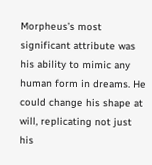Morpheus’s most significant attribute was his ability to mimic any human form in dreams. He could change his shape at will, replicating not just his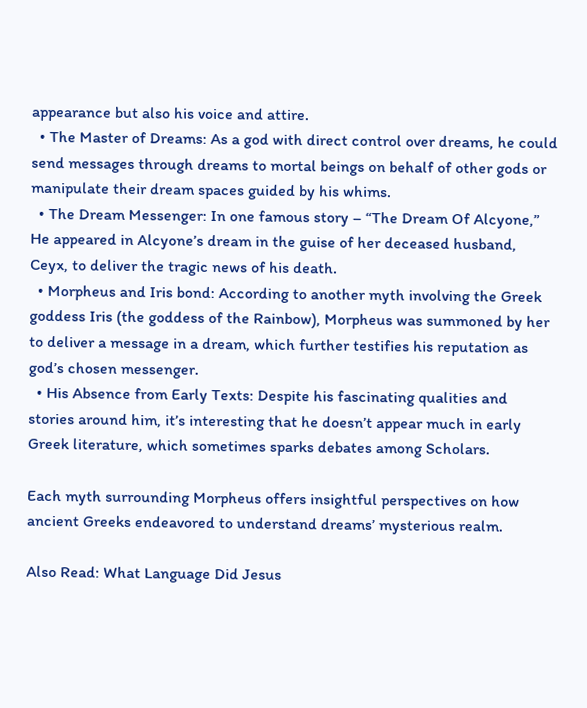appearance but also his voice and attire.
  • The Master of Dreams: As a god with direct control over dreams, he could send messages through dreams to mortal beings on behalf of other gods or manipulate their dream spaces guided by his whims.
  • The Dream Messenger: In one famous story – “The Dream Of Alcyone,” He appeared in Alcyone’s dream in the guise of her deceased husband, Ceyx, to deliver the tragic news of his death.
  • Morpheus and Iris bond: According to another myth involving the Greek goddess Iris (the goddess of the Rainbow), Morpheus was summoned by her to deliver a message in a dream, which further testifies his reputation as god’s chosen messenger.
  • His Absence from Early Texts: Despite his fascinating qualities and stories around him, it’s interesting that he doesn’t appear much in early Greek literature, which sometimes sparks debates among Scholars.

Each myth surrounding Morpheus offers insightful perspectives on how ancient Greeks endeavored to understand dreams’ mysterious realm.

Also Read: What Language Did Jesus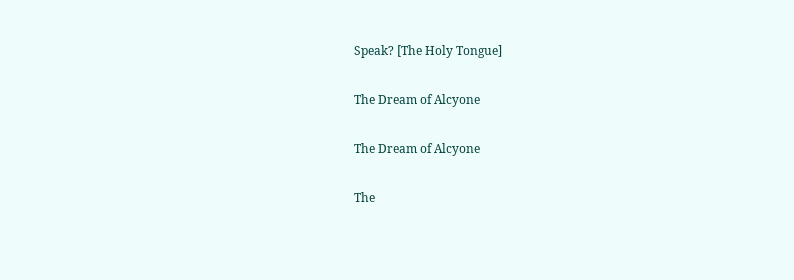Speak? [The Holy Tongue]

The Dream of Alcyone

The Dream of Alcyone

The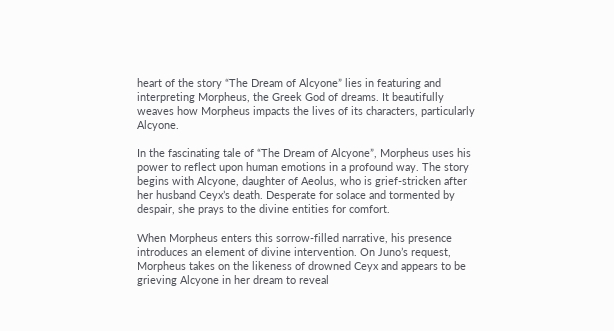heart of the story “The Dream of Alcyone” lies in featuring and interpreting Morpheus, the Greek God of dreams. It beautifully weaves how Morpheus impacts the lives of its characters, particularly Alcyone.

In the fascinating tale of “The Dream of Alcyone”, Morpheus uses his power to reflect upon human emotions in a profound way. The story begins with Alcyone, daughter of Aeolus, who is grief-stricken after her husband Ceyx’s death. Desperate for solace and tormented by despair, she prays to the divine entities for comfort.

When Morpheus enters this sorrow-filled narrative, his presence introduces an element of divine intervention. On Juno’s request, Morpheus takes on the likeness of drowned Ceyx and appears to be grieving Alcyone in her dream to reveal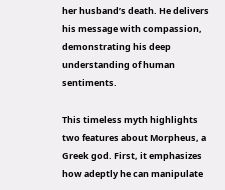her husband’s death. He delivers his message with compassion, demonstrating his deep understanding of human sentiments.

This timeless myth highlights two features about Morpheus, a Greek god. First, it emphasizes how adeptly he can manipulate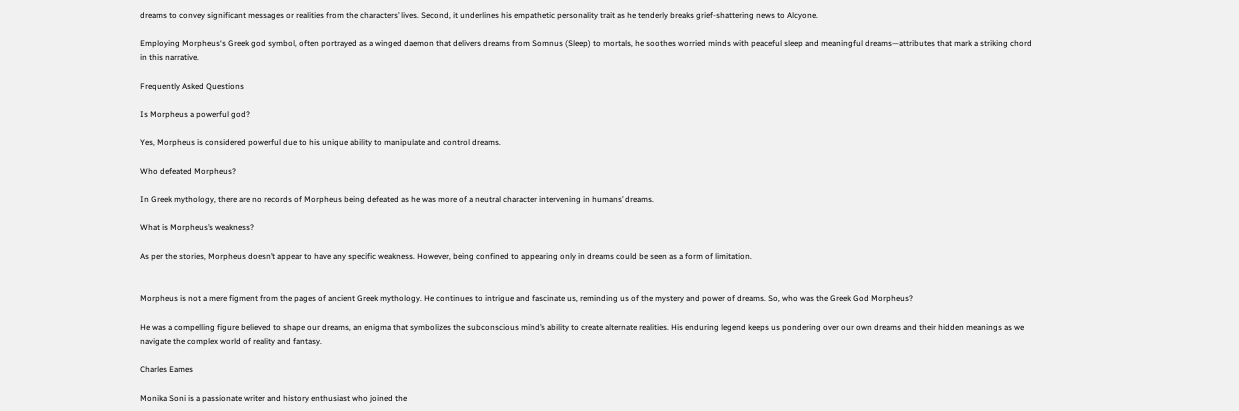dreams to convey significant messages or realities from the characters’ lives. Second, it underlines his empathetic personality trait as he tenderly breaks grief-shattering news to Alcyone.

Employing Morpheus‘s Greek god symbol, often portrayed as a winged daemon that delivers dreams from Somnus (Sleep) to mortals, he soothes worried minds with peaceful sleep and meaningful dreams—attributes that mark a striking chord in this narrative.

Frequently Asked Questions

Is Morpheus a powerful god?

Yes, Morpheus is considered powerful due to his unique ability to manipulate and control dreams.

Who defeated Morpheus?

In Greek mythology, there are no records of Morpheus being defeated as he was more of a neutral character intervening in humans’ dreams.

What is Morpheus’s weakness?

As per the stories, Morpheus doesn’t appear to have any specific weakness. However, being confined to appearing only in dreams could be seen as a form of limitation.


Morpheus is not a mere figment from the pages of ancient Greek mythology. He continues to intrigue and fascinate us, reminding us of the mystery and power of dreams. So, who was the Greek God Morpheus?

He was a compelling figure believed to shape our dreams, an enigma that symbolizes the subconscious mind’s ability to create alternate realities. His enduring legend keeps us pondering over our own dreams and their hidden meanings as we navigate the complex world of reality and fantasy.

Charles Eames

Monika Soni is a passionate writer and history enthusiast who joined the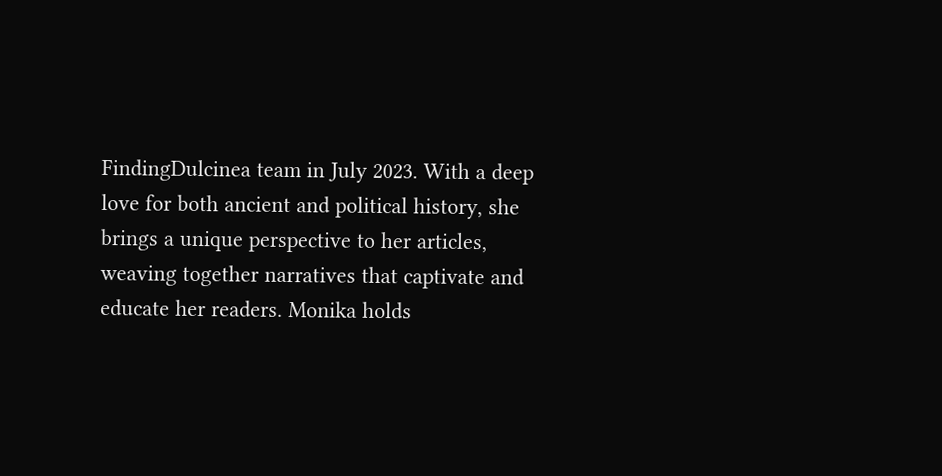FindingDulcinea team in July 2023. With a deep love for both ancient and political history, she brings a unique perspective to her articles, weaving together narratives that captivate and educate her readers. Monika holds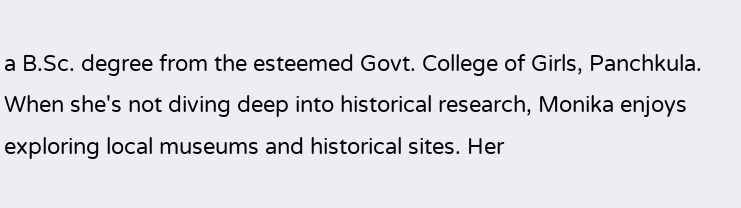a B.Sc. degree from the esteemed Govt. College of Girls, Panchkula. When she's not diving deep into historical research, Monika enjoys exploring local museums and historical sites. Her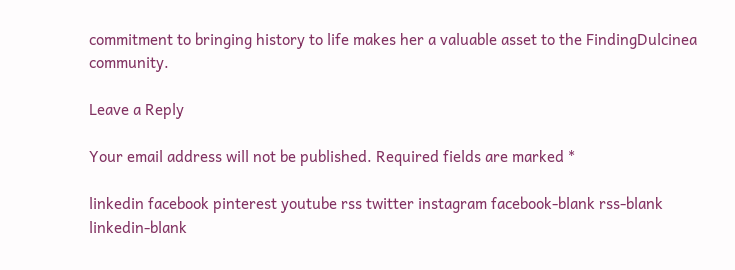commitment to bringing history to life makes her a valuable asset to the FindingDulcinea community.

Leave a Reply

Your email address will not be published. Required fields are marked *

linkedin facebook pinterest youtube rss twitter instagram facebook-blank rss-blank linkedin-blank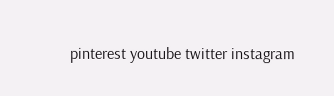pinterest youtube twitter instagram